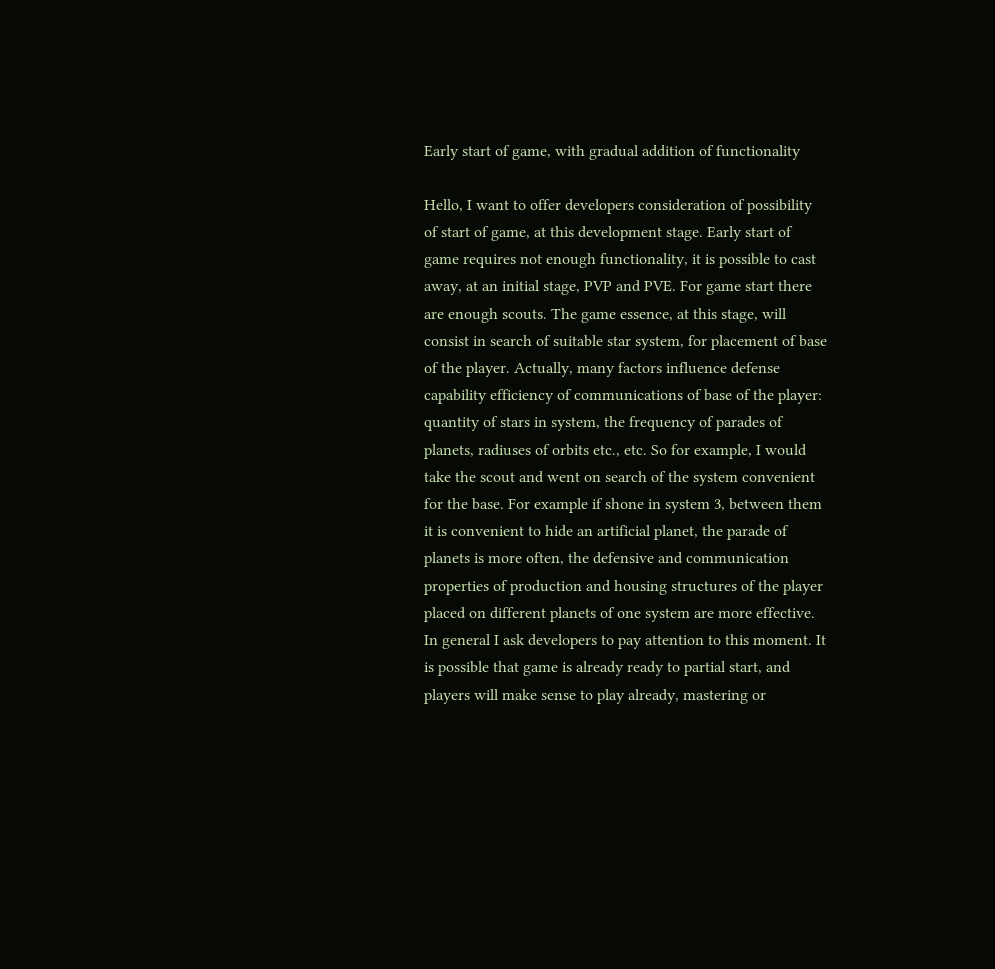Early start of game, with gradual addition of functionality

Hello, I want to offer developers consideration of possibility of start of game, at this development stage. Early start of game requires not enough functionality, it is possible to cast away, at an initial stage, PVP and PVE. For game start there are enough scouts. The game essence, at this stage, will consist in search of suitable star system, for placement of base of the player. Actually, many factors influence defense capability efficiency of communications of base of the player: quantity of stars in system, the frequency of parades of planets, radiuses of orbits etc., etc. So for example, I would take the scout and went on search of the system convenient for the base. For example if shone in system 3, between them it is convenient to hide an artificial planet, the parade of planets is more often, the defensive and communication properties of production and housing structures of the player placed on different planets of one system are more effective. In general I ask developers to pay attention to this moment. It is possible that game is already ready to partial start, and players will make sense to play already, mastering or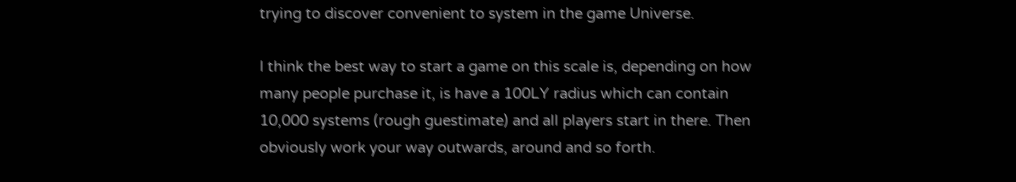trying to discover convenient to system in the game Universe.

I think the best way to start a game on this scale is, depending on how many people purchase it, is have a 100LY radius which can contain 10,000 systems (rough guestimate) and all players start in there. Then obviously work your way outwards, around and so forth.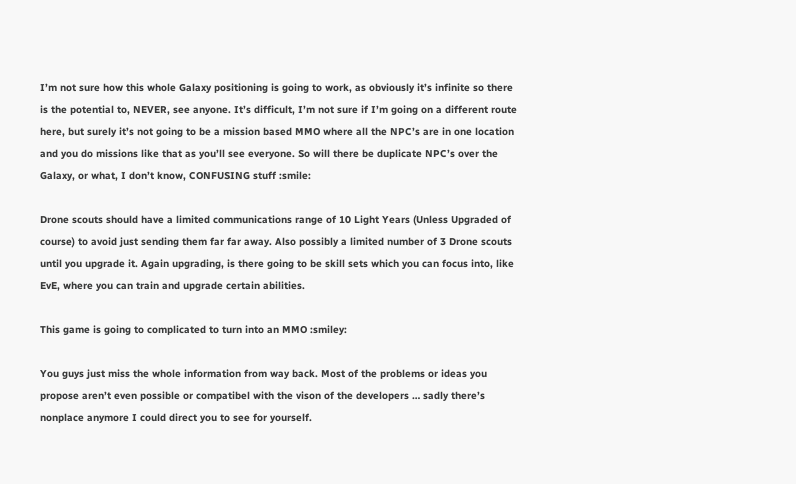I’m not sure how this whole Galaxy positioning is going to work, as obviously it’s infinite so there is the potential to, NEVER, see anyone. It’s difficult, I’m not sure if I’m going on a different route here, but surely it’s not going to be a mission based MMO where all the NPC’s are in one location and you do missions like that as you’ll see everyone. So will there be duplicate NPC’s over the Galaxy, or what, I don’t know, CONFUSING stuff :smile:

Drone scouts should have a limited communications range of 10 Light Years (Unless Upgraded of course) to avoid just sending them far far away. Also possibly a limited number of 3 Drone scouts until you upgrade it. Again upgrading, is there going to be skill sets which you can focus into, like EvE, where you can train and upgrade certain abilities.

This game is going to complicated to turn into an MMO :smiley:

You guys just miss the whole information from way back. Most of the problems or ideas you propose aren’t even possible or compatibel with the vison of the developers … sadly there’s nonplace anymore I could direct you to see for yourself.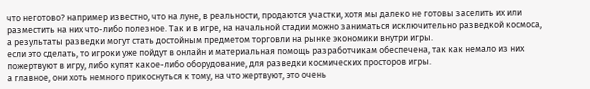что неготово? например известно, что на луне, в реальности, продаются участки, хотя мы далеко не готовы заселить их или разместить на них что-либо полезное. Так и в игре, на начальной стадии можно заниматься исключительно разведкой космоса, а результаты разведки могут стать достойным предметом торговли на рынке экономики внутри игры.
если это сделать, то игроки уже пойдут в онлайн и материальная помощь разработчикам обеспечена, так как немало из них пожертвуют в игру, либо купят какое-либо оборудование, для разведки космических просторов игры.
а главное, они хоть немного прикоснуться к тому, на что жертвуют, это очень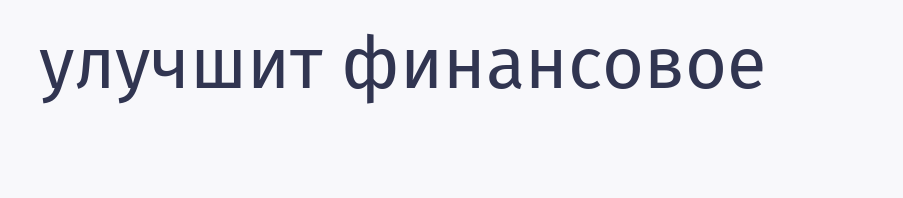улучшит финансовое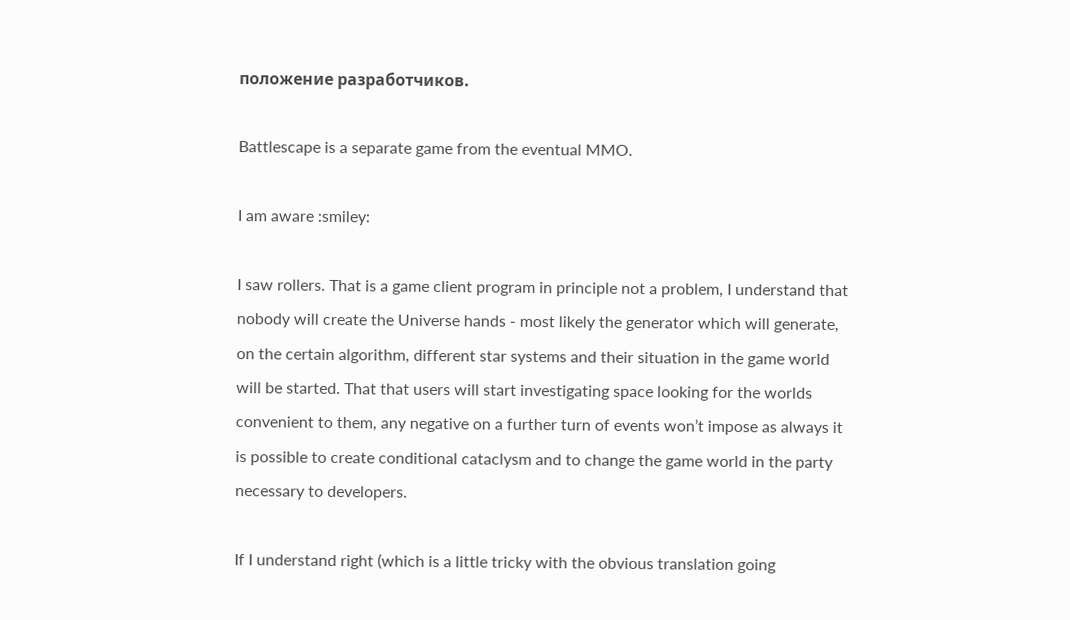положение разработчиков.

Battlescape is a separate game from the eventual MMO.

I am aware :smiley:

I saw rollers. That is a game client program in principle not a problem, I understand that nobody will create the Universe hands - most likely the generator which will generate, on the certain algorithm, different star systems and their situation in the game world will be started. That that users will start investigating space looking for the worlds convenient to them, any negative on a further turn of events won’t impose as always it is possible to create conditional cataclysm and to change the game world in the party necessary to developers.

If I understand right (which is a little tricky with the obvious translation going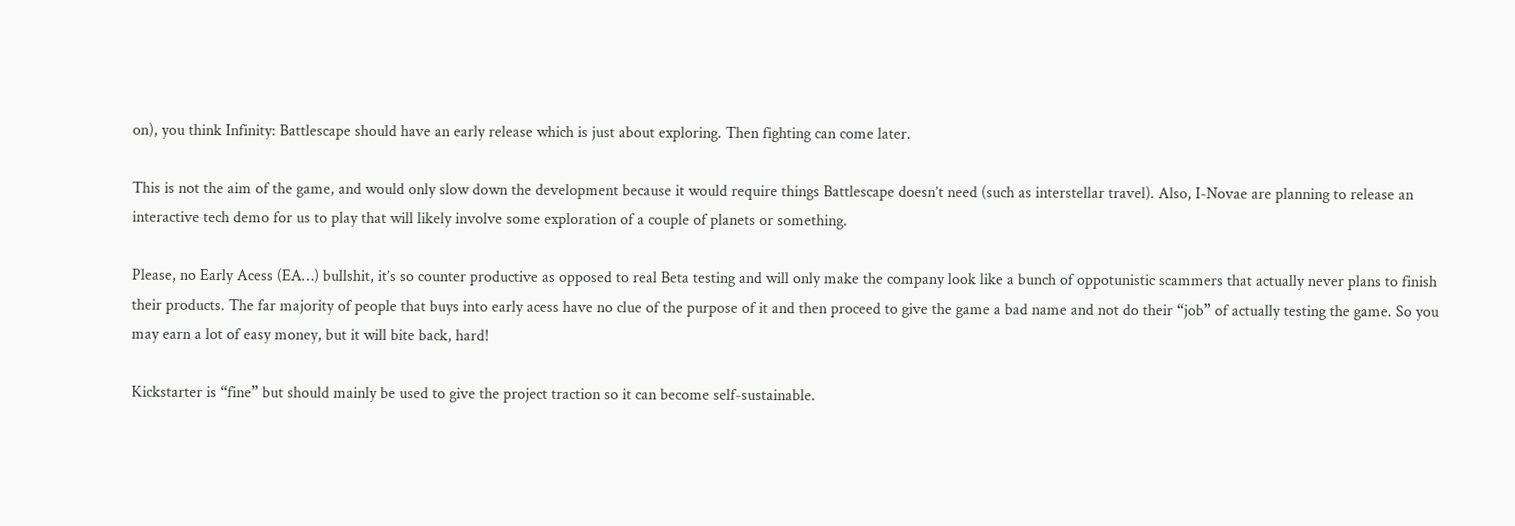on), you think Infinity: Battlescape should have an early release which is just about exploring. Then fighting can come later.

This is not the aim of the game, and would only slow down the development because it would require things Battlescape doesn’t need (such as interstellar travel). Also, I-Novae are planning to release an interactive tech demo for us to play that will likely involve some exploration of a couple of planets or something.

Please, no Early Acess (EA…) bullshit, it’s so counter productive as opposed to real Beta testing and will only make the company look like a bunch of oppotunistic scammers that actually never plans to finish their products. The far majority of people that buys into early acess have no clue of the purpose of it and then proceed to give the game a bad name and not do their “job” of actually testing the game. So you may earn a lot of easy money, but it will bite back, hard!

Kickstarter is “fine” but should mainly be used to give the project traction so it can become self-sustainable.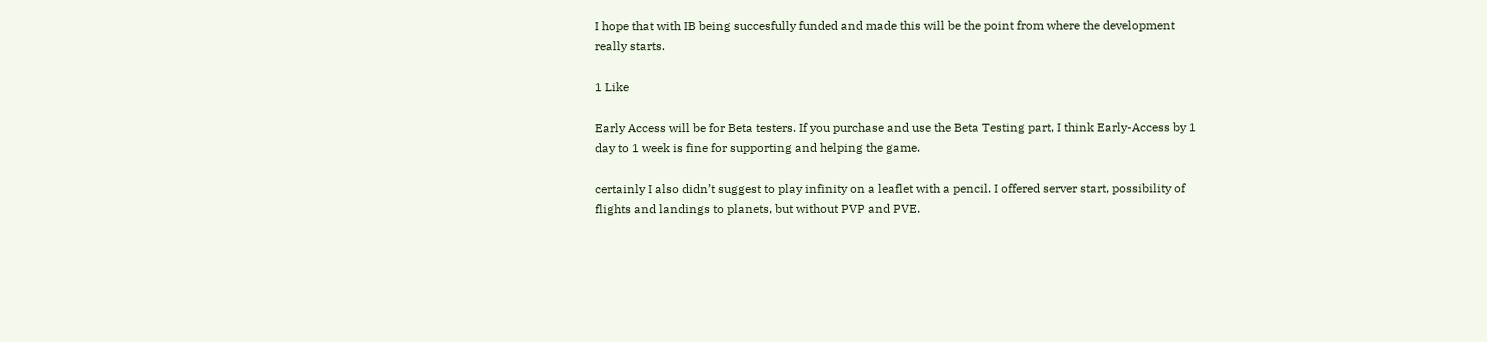I hope that with IB being succesfully funded and made this will be the point from where the development really starts.

1 Like

Early Access will be for Beta testers. If you purchase and use the Beta Testing part, I think Early-Access by 1 day to 1 week is fine for supporting and helping the game.

certainly I also didn’t suggest to play infinity on a leaflet with a pencil. I offered server start, possibility of flights and landings to planets, but without PVP and PVE.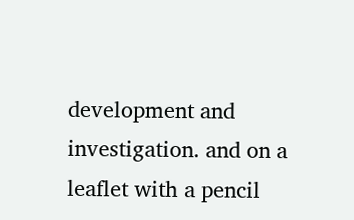development and investigation. and on a leaflet with a pencil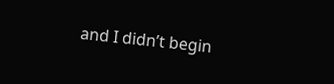and I didn’t begin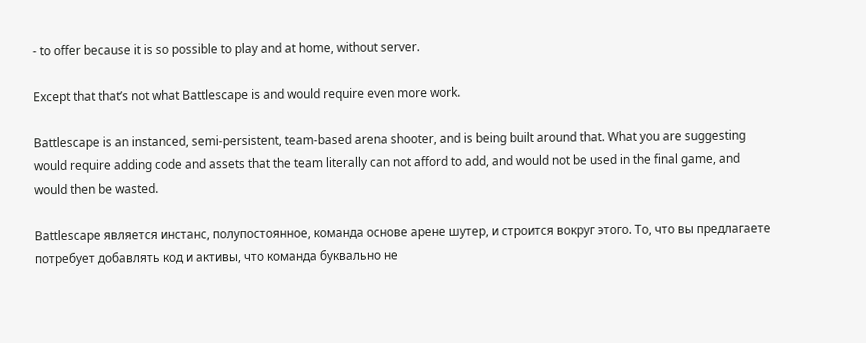- to offer because it is so possible to play and at home, without server.

Except that that’s not what Battlescape is and would require even more work.

Battlescape is an instanced, semi-persistent, team-based arena shooter, and is being built around that. What you are suggesting would require adding code and assets that the team literally can not afford to add, and would not be used in the final game, and would then be wasted.

Battlescape является инстанс, полупостоянное, команда основе арене шутер, и строится вокруг этого. То, что вы предлагаете потребует добавлять код и активы, что команда буквально не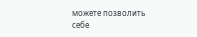можете позволить себе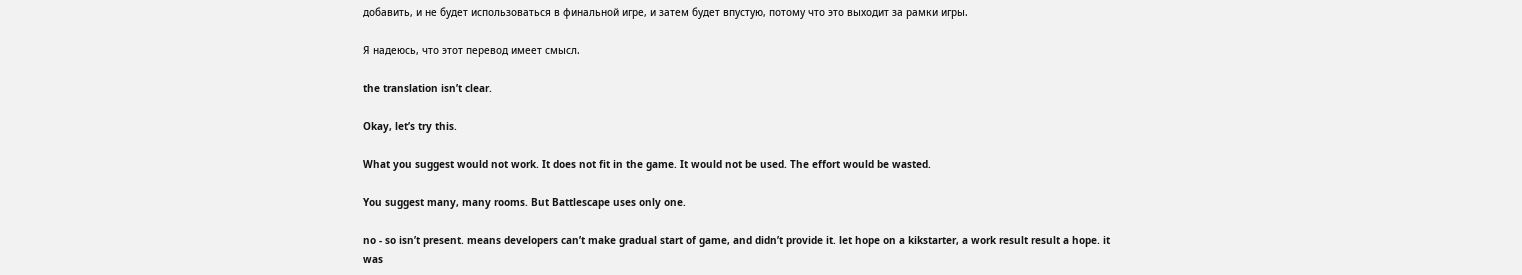добавить, и не будет использоваться в финальной игре, и затем будет впустую, потому что это выходит за рамки игры.

Я надеюсь, что этот перевод имеет смысл.

the translation isn’t clear.

Okay, let’s try this.

What you suggest would not work. It does not fit in the game. It would not be used. The effort would be wasted.

You suggest many, many rooms. But Battlescape uses only one.

no - so isn’t present. means developers can’t make gradual start of game, and didn’t provide it. let hope on a kikstarter, a work result result a hope. it was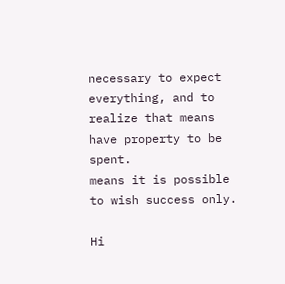necessary to expect everything, and to realize that means have property to be spent.
means it is possible to wish success only.

Hi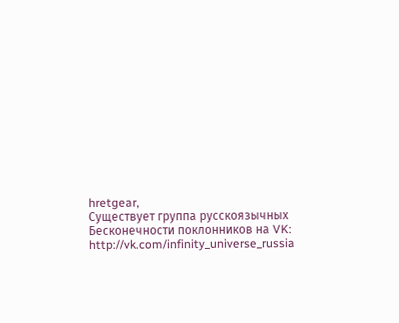hretgear,
Существует группа русскоязычных Бесконечности поклонников на VK: http://vk.com/infinity_universe_russia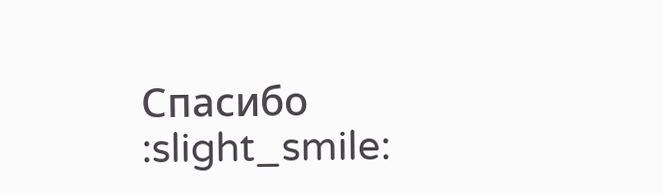Спасибо :slight_smile: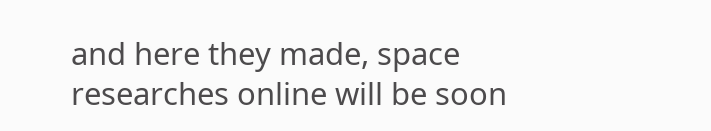and here they made, space researches online will be soon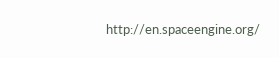http://en.spaceengine.org/